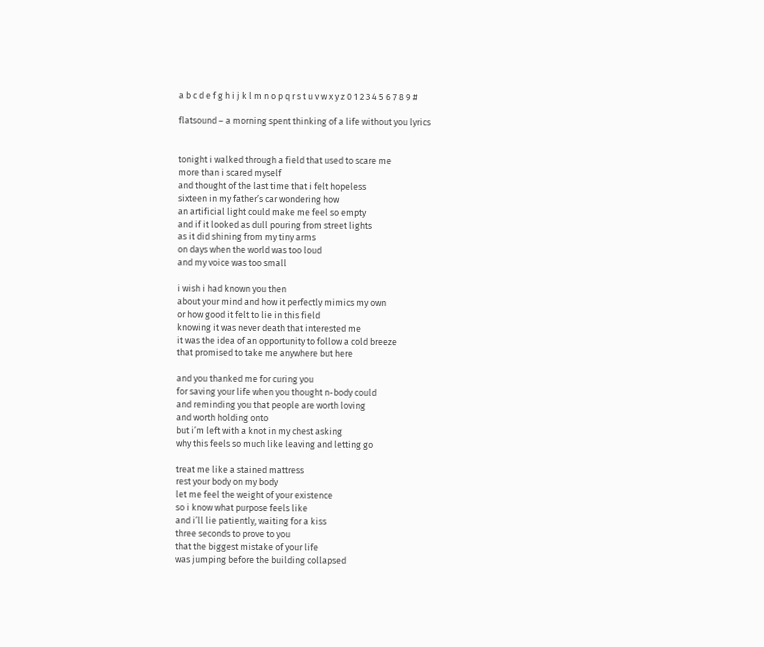a b c d e f g h i j k l m n o p q r s t u v w x y z 0 1 2 3 4 5 6 7 8 9 #

flatsound – a morning spent thinking of a life without you lyrics


tonight i walked through a field that used to scare me
more than i scared myself
and thought of the last time that i felt hopeless
sixteen in my father’s car wondering how
an artificial light could make me feel so empty
and if it looked as dull pouring from street lights
as it did shining from my tiny arms
on days when the world was too loud
and my voice was too small

i wish i had known you then
about your mind and how it perfectly mimics my own
or how good it felt to lie in this field
knowing it was never death that interested me
it was the idea of an opportunity to follow a cold breeze
that promised to take me anywhere but here

and you thanked me for curing you
for saving your life when you thought n-body could
and reminding you that people are worth loving
and worth holding onto
but i’m left with a knot in my chest asking
why this feels so much like leaving and letting go

treat me like a stained mattress
rest your body on my body
let me feel the weight of your existence
so i know what purpose feels like
and i’ll lie patiently, waiting for a kiss
three seconds to prove to you
that the biggest mistake of your life
was jumping before the building collapsed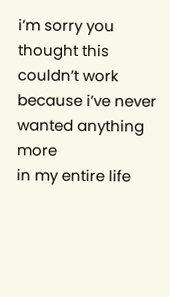i’m sorry you thought this couldn’t work
because i’ve never wanted anything more
in my entire life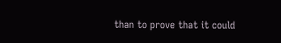than to prove that it could